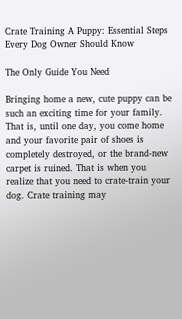Crate Training A Puppy: Essential Steps Every Dog Owner Should Know

The Only Guide You Need

Bringing home a new, cute puppy can be such an exciting time for your family. That is, until one day, you come home and your favorite pair of shoes is completely destroyed, or the brand-new carpet is ruined. That is when you realize that you need to crate-train your dog. Crate training may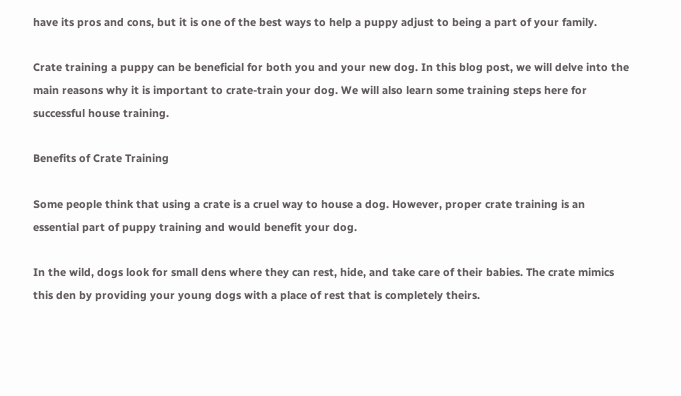have its pros and cons, but it is one of the best ways to help a puppy adjust to being a part of your family.

Crate training a puppy can be beneficial for both you and your new dog. In this blog post, we will delve into the main reasons why it is important to crate-train your dog. We will also learn some training steps here for successful house training.

Benefits of Crate Training

Some people think that using a crate is a cruel way to house a dog. However, proper crate training is an essential part of puppy training and would benefit your dog.

In the wild, dogs look for small dens where they can rest, hide, and take care of their babies. The crate mimics this den by providing your young dogs with a place of rest that is completely theirs.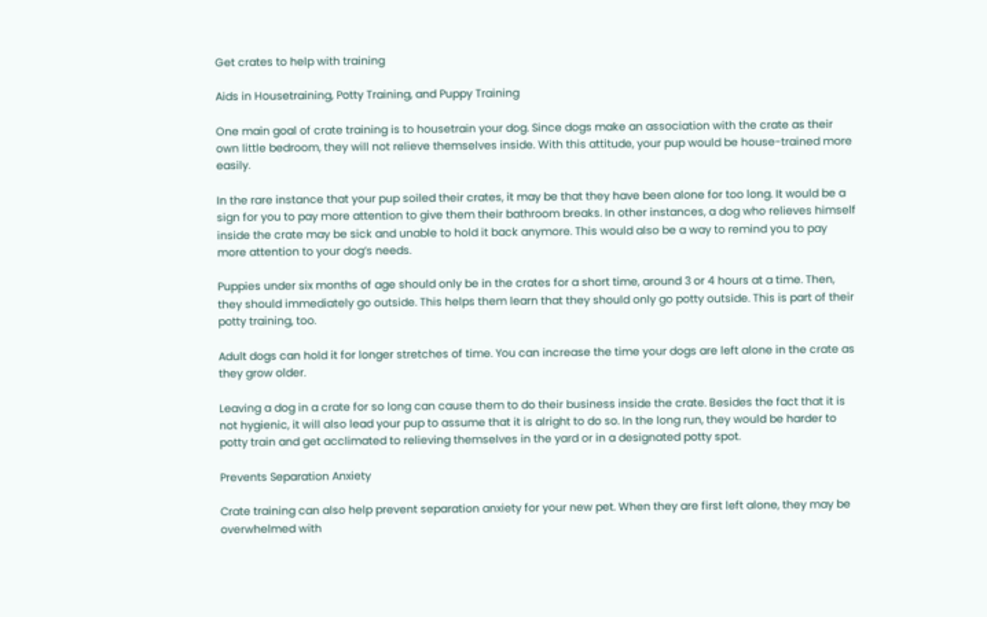Get crates to help with training

Aids in Housetraining, Potty Training, and Puppy Training

One main goal of crate training is to housetrain your dog. Since dogs make an association with the crate as their own little bedroom, they will not relieve themselves inside. With this attitude, your pup would be house-trained more easily.

In the rare instance that your pup soiled their crates, it may be that they have been alone for too long. It would be a sign for you to pay more attention to give them their bathroom breaks. In other instances, a dog who relieves himself inside the crate may be sick and unable to hold it back anymore. This would also be a way to remind you to pay more attention to your dog’s needs.

Puppies under six months of age should only be in the crates for a short time, around 3 or 4 hours at a time. Then, they should immediately go outside. This helps them learn that they should only go potty outside. This is part of their potty training, too.

Adult dogs can hold it for longer stretches of time. You can increase the time your dogs are left alone in the crate as they grow older.

Leaving a dog in a crate for so long can cause them to do their business inside the crate. Besides the fact that it is not hygienic, it will also lead your pup to assume that it is alright to do so. In the long run, they would be harder to potty train and get acclimated to relieving themselves in the yard or in a designated potty spot.

Prevents Separation Anxiety

Crate training can also help prevent separation anxiety for your new pet. When they are first left alone, they may be overwhelmed with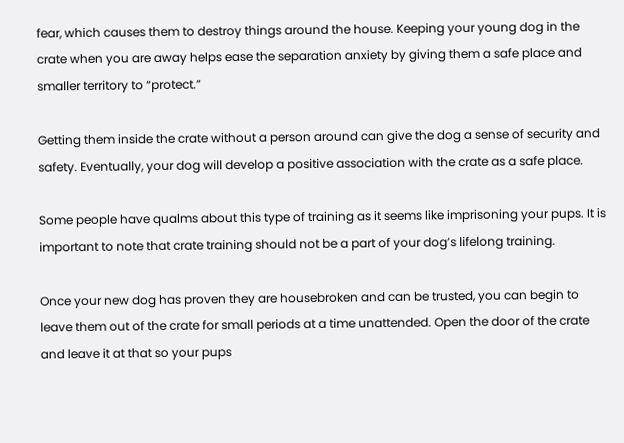fear, which causes them to destroy things around the house. Keeping your young dog in the crate when you are away helps ease the separation anxiety by giving them a safe place and smaller territory to “protect.”

Getting them inside the crate without a person around can give the dog a sense of security and safety. Eventually, your dog will develop a positive association with the crate as a safe place.

Some people have qualms about this type of training as it seems like imprisoning your pups. It is important to note that crate training should not be a part of your dog’s lifelong training.

Once your new dog has proven they are housebroken and can be trusted, you can begin to leave them out of the crate for small periods at a time unattended. Open the door of the crate and leave it at that so your pups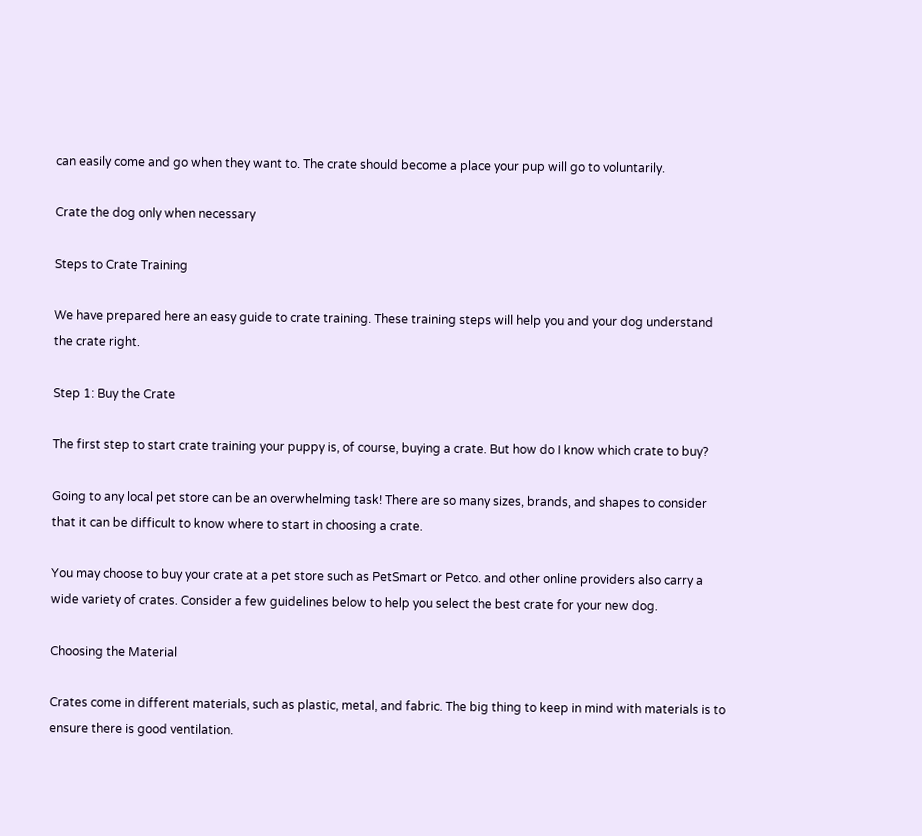can easily come and go when they want to. The crate should become a place your pup will go to voluntarily.

Crate the dog only when necessary

Steps to Crate Training

We have prepared here an easy guide to crate training. These training steps will help you and your dog understand the crate right.

Step 1: Buy the Crate

The first step to start crate training your puppy is, of course, buying a crate. But how do I know which crate to buy?

Going to any local pet store can be an overwhelming task! There are so many sizes, brands, and shapes to consider that it can be difficult to know where to start in choosing a crate.

You may choose to buy your crate at a pet store such as PetSmart or Petco. and other online providers also carry a wide variety of crates. Consider a few guidelines below to help you select the best crate for your new dog.

Choosing the Material

Crates come in different materials, such as plastic, metal, and fabric. The big thing to keep in mind with materials is to ensure there is good ventilation.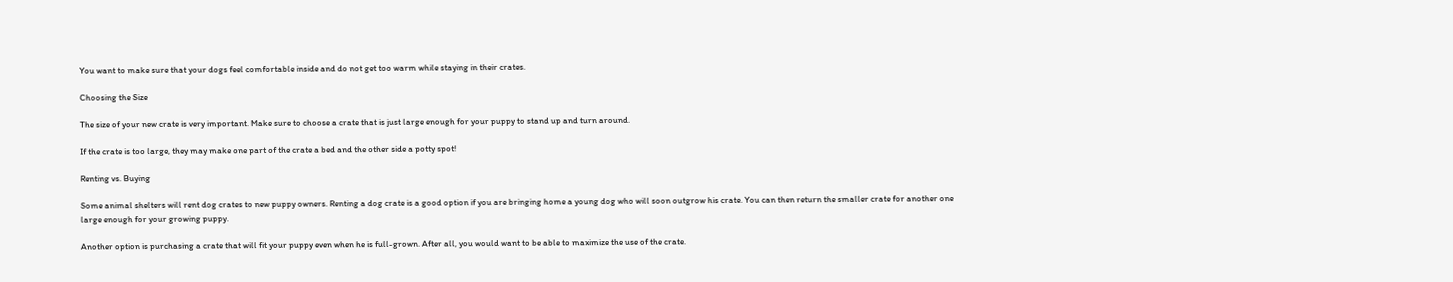You want to make sure that your dogs feel comfortable inside and do not get too warm while staying in their crates.

Choosing the Size

The size of your new crate is very important. Make sure to choose a crate that is just large enough for your puppy to stand up and turn around.

If the crate is too large, they may make one part of the crate a bed and the other side a potty spot!

Renting vs. Buying

Some animal shelters will rent dog crates to new puppy owners. Renting a dog crate is a good option if you are bringing home a young dog who will soon outgrow his crate. You can then return the smaller crate for another one large enough for your growing puppy.

Another option is purchasing a crate that will fit your puppy even when he is full-grown. After all, you would want to be able to maximize the use of the crate.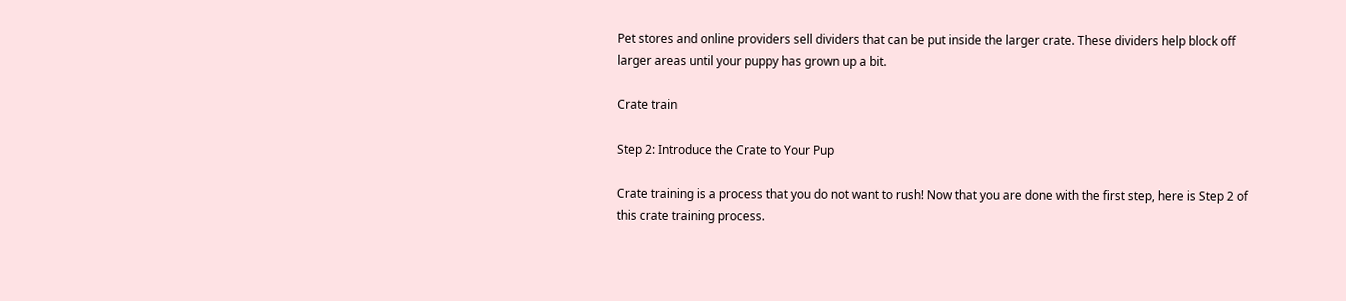Pet stores and online providers sell dividers that can be put inside the larger crate. These dividers help block off larger areas until your puppy has grown up a bit.

Crate train

Step 2: Introduce the Crate to Your Pup

Crate training is a process that you do not want to rush! Now that you are done with the first step, here is Step 2 of this crate training process.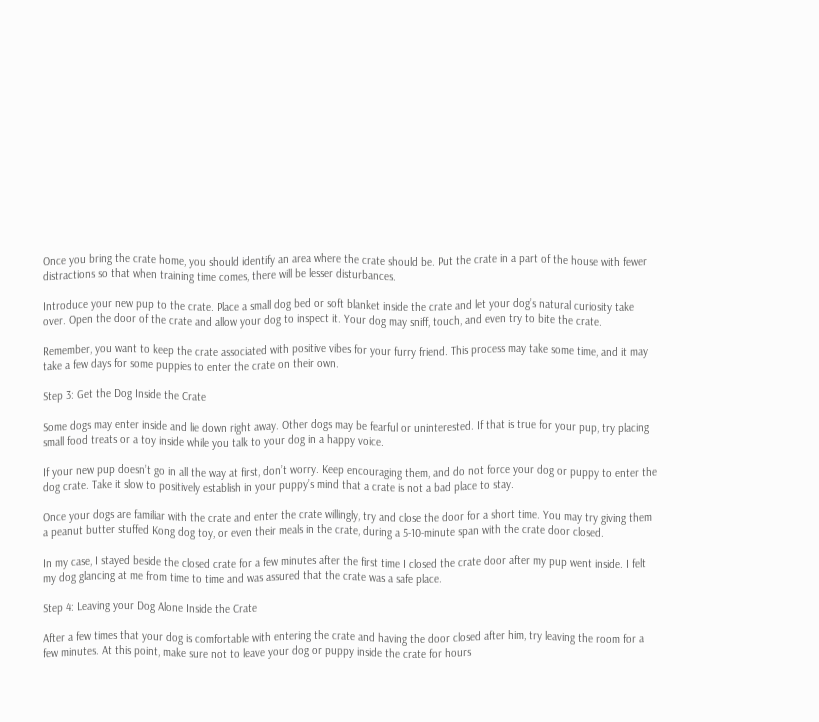Once you bring the crate home, you should identify an area where the crate should be. Put the crate in a part of the house with fewer distractions so that when training time comes, there will be lesser disturbances.

Introduce your new pup to the crate. Place a small dog bed or soft blanket inside the crate and let your dog’s natural curiosity take over. Open the door of the crate and allow your dog to inspect it. Your dog may sniff, touch, and even try to bite the crate.

Remember, you want to keep the crate associated with positive vibes for your furry friend. This process may take some time, and it may take a few days for some puppies to enter the crate on their own.

Step 3: Get the Dog Inside the Crate

Some dogs may enter inside and lie down right away. Other dogs may be fearful or uninterested. If that is true for your pup, try placing small food treats or a toy inside while you talk to your dog in a happy voice.

If your new pup doesn’t go in all the way at first, don’t worry. Keep encouraging them, and do not force your dog or puppy to enter the dog crate. Take it slow to positively establish in your puppy’s mind that a crate is not a bad place to stay.

Once your dogs are familiar with the crate and enter the crate willingly, try and close the door for a short time. You may try giving them a peanut butter stuffed Kong dog toy, or even their meals in the crate, during a 5-10-minute span with the crate door closed.

In my case, I stayed beside the closed crate for a few minutes after the first time I closed the crate door after my pup went inside. I felt my dog glancing at me from time to time and was assured that the crate was a safe place.

Step 4: Leaving your Dog Alone Inside the Crate

After a few times that your dog is comfortable with entering the crate and having the door closed after him, try leaving the room for a few minutes. At this point, make sure not to leave your dog or puppy inside the crate for hours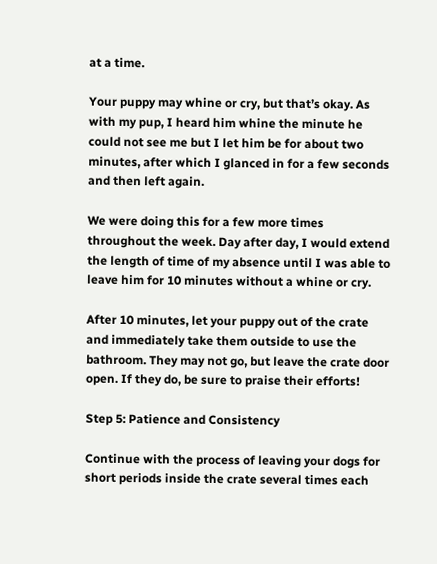at a time.

Your puppy may whine or cry, but that’s okay. As with my pup, I heard him whine the minute he could not see me but I let him be for about two minutes, after which I glanced in for a few seconds and then left again.

We were doing this for a few more times throughout the week. Day after day, I would extend the length of time of my absence until I was able to leave him for 10 minutes without a whine or cry.

After 10 minutes, let your puppy out of the crate and immediately take them outside to use the bathroom. They may not go, but leave the crate door open. If they do, be sure to praise their efforts!

Step 5: Patience and Consistency

Continue with the process of leaving your dogs for short periods inside the crate several times each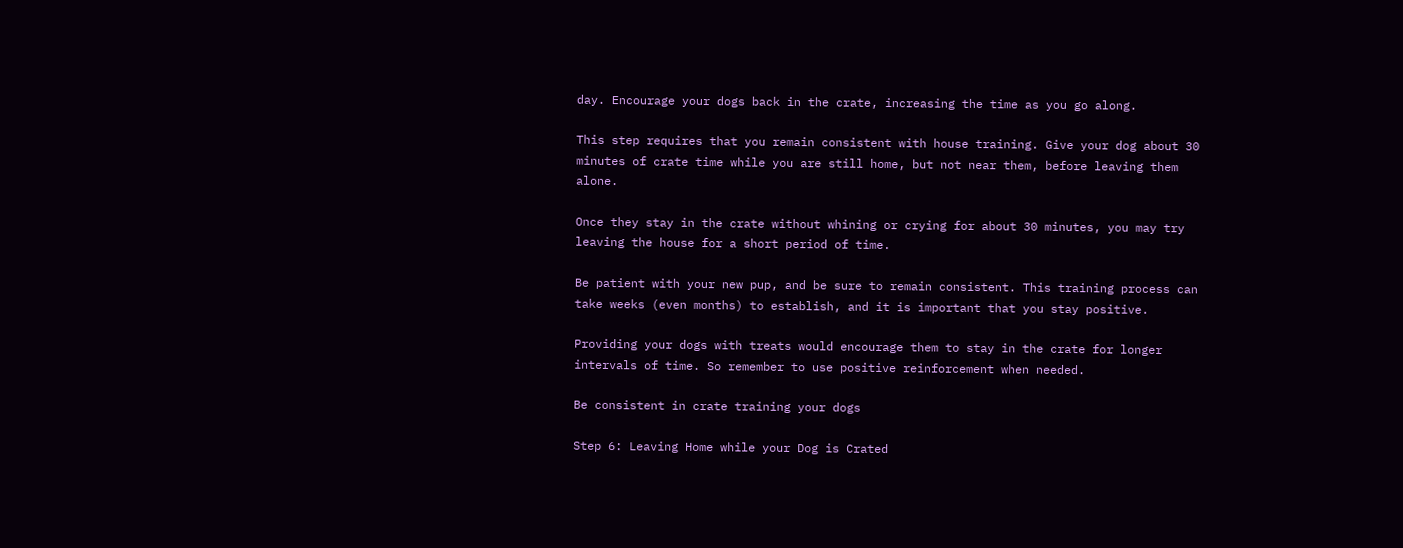day. Encourage your dogs back in the crate, increasing the time as you go along.

This step requires that you remain consistent with house training. Give your dog about 30 minutes of crate time while you are still home, but not near them, before leaving them alone.

Once they stay in the crate without whining or crying for about 30 minutes, you may try leaving the house for a short period of time.

Be patient with your new pup, and be sure to remain consistent. This training process can take weeks (even months) to establish, and it is important that you stay positive.

Providing your dogs with treats would encourage them to stay in the crate for longer intervals of time. So remember to use positive reinforcement when needed.

Be consistent in crate training your dogs

Step 6: Leaving Home while your Dog is Crated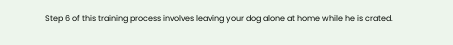Step 6 of this training process involves leaving your dog alone at home while he is crated.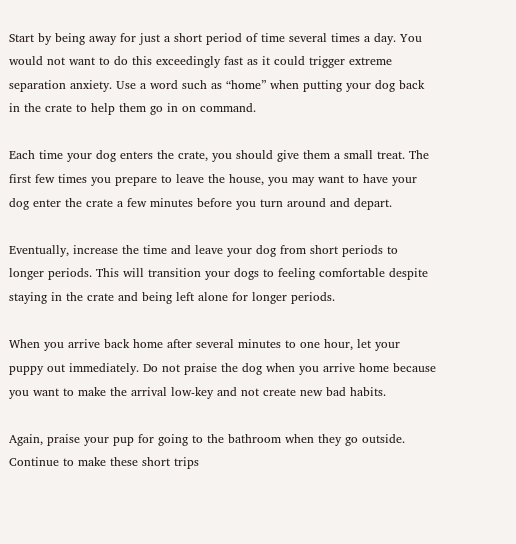Start by being away for just a short period of time several times a day. You would not want to do this exceedingly fast as it could trigger extreme separation anxiety. Use a word such as “home” when putting your dog back in the crate to help them go in on command.

Each time your dog enters the crate, you should give them a small treat. The first few times you prepare to leave the house, you may want to have your dog enter the crate a few minutes before you turn around and depart.

Eventually, increase the time and leave your dog from short periods to longer periods. This will transition your dogs to feeling comfortable despite staying in the crate and being left alone for longer periods.

When you arrive back home after several minutes to one hour, let your puppy out immediately. Do not praise the dog when you arrive home because you want to make the arrival low-key and not create new bad habits.

Again, praise your pup for going to the bathroom when they go outside. Continue to make these short trips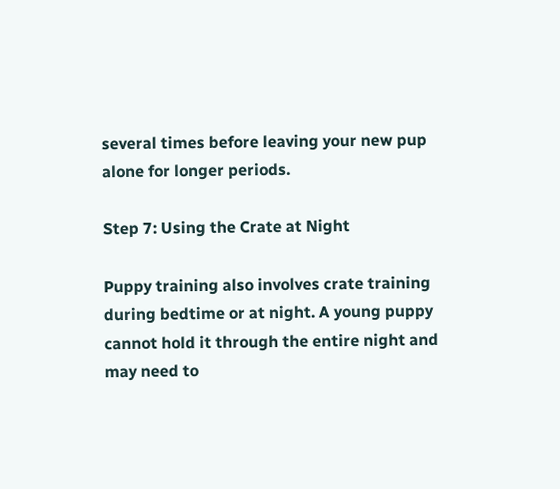several times before leaving your new pup alone for longer periods.

Step 7: Using the Crate at Night

Puppy training also involves crate training during bedtime or at night. A young puppy cannot hold it through the entire night and may need to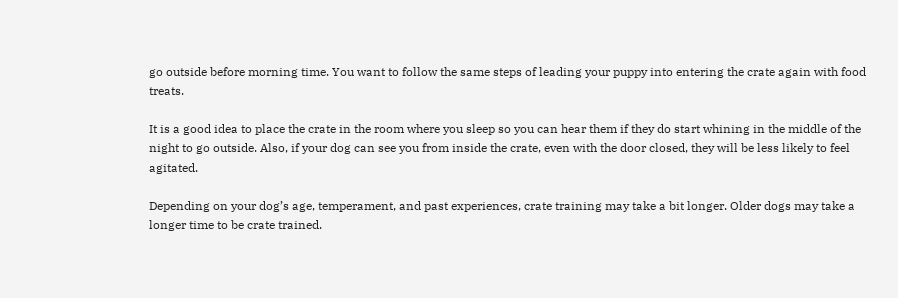go outside before morning time. You want to follow the same steps of leading your puppy into entering the crate again with food treats.

It is a good idea to place the crate in the room where you sleep so you can hear them if they do start whining in the middle of the night to go outside. Also, if your dog can see you from inside the crate, even with the door closed, they will be less likely to feel agitated.

Depending on your dog’s age, temperament, and past experiences, crate training may take a bit longer. Older dogs may take a longer time to be crate trained.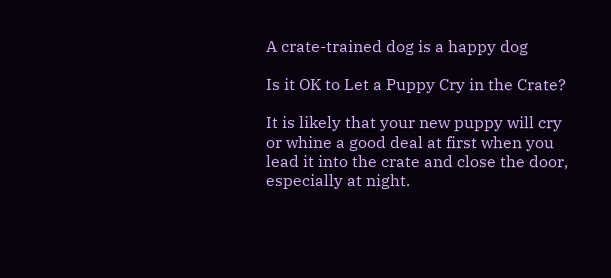A crate-trained dog is a happy dog

Is it OK to Let a Puppy Cry in the Crate?

It is likely that your new puppy will cry or whine a good deal at first when you lead it into the crate and close the door, especially at night.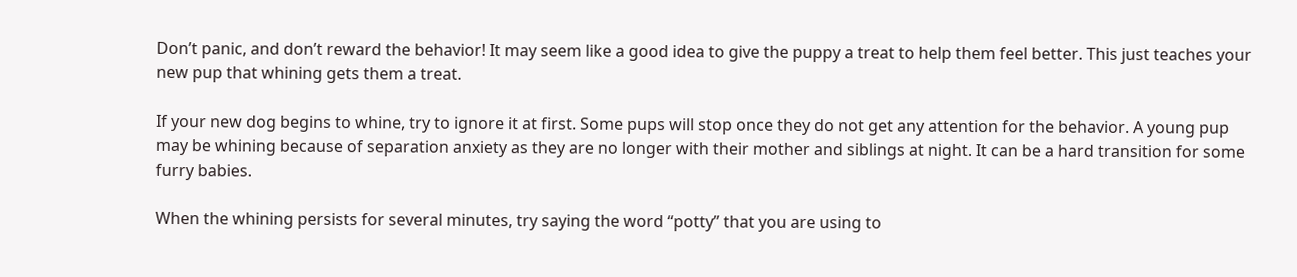Don’t panic, and don’t reward the behavior! It may seem like a good idea to give the puppy a treat to help them feel better. This just teaches your new pup that whining gets them a treat.

If your new dog begins to whine, try to ignore it at first. Some pups will stop once they do not get any attention for the behavior. A young pup may be whining because of separation anxiety as they are no longer with their mother and siblings at night. It can be a hard transition for some furry babies.

When the whining persists for several minutes, try saying the word “potty” that you are using to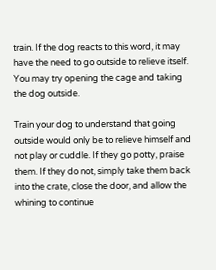train. If the dog reacts to this word, it may have the need to go outside to relieve itself. You may try opening the cage and taking the dog outside.

Train your dog to understand that going outside would only be to relieve himself and not play or cuddle. If they go potty, praise them. If they do not, simply take them back into the crate, close the door, and allow the whining to continue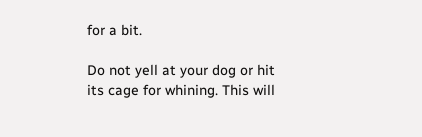for a bit.

Do not yell at your dog or hit its cage for whining. This will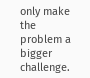only make the problem a bigger challenge.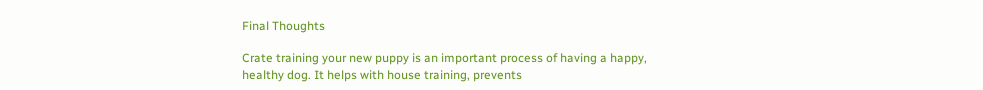Final Thoughts

Crate training your new puppy is an important process of having a happy, healthy dog. It helps with house training, prevents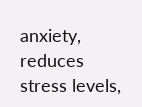anxiety, reduces stress levels,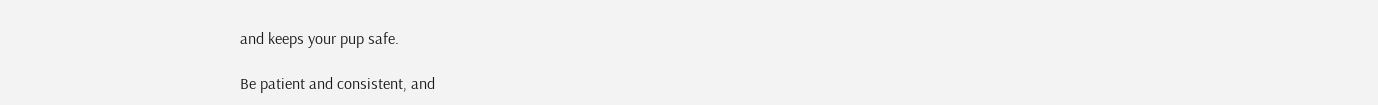and keeps your pup safe.

Be patient and consistent, and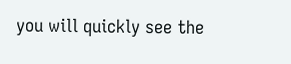you will quickly see the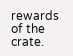rewards of the crate.